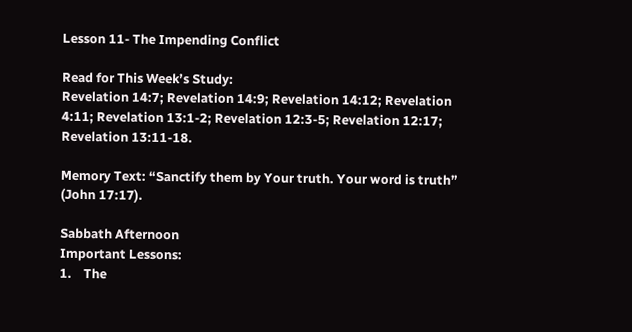Lesson 11- The Impending Conflict

Read for This Week’s Study:
Revelation 14:7; Revelation 14:9; Revelation 14:12; Revelation 4:11; Revelation 13:1-2; Revelation 12:3-5; Revelation 12:17; Revelation 13:11-18.

Memory Text: “Sanctify them by Your truth. Your word is truth” (John 17:17).

Sabbath Afternoon
Important Lessons:
1.    The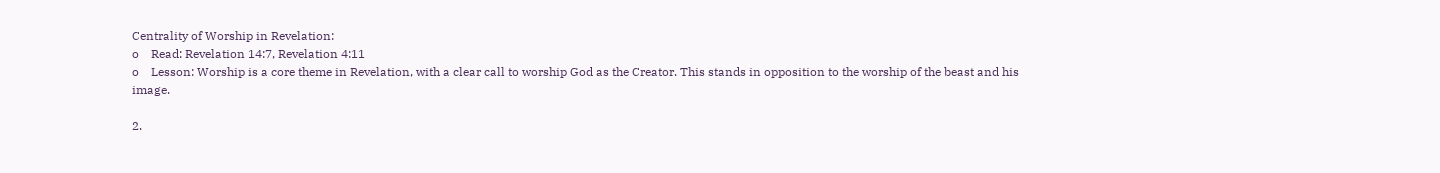Centrality of Worship in Revelation:
o    Read: Revelation 14:7, Revelation 4:11
o    Lesson: Worship is a core theme in Revelation, with a clear call to worship God as the Creator. This stands in opposition to the worship of the beast and his image.

2.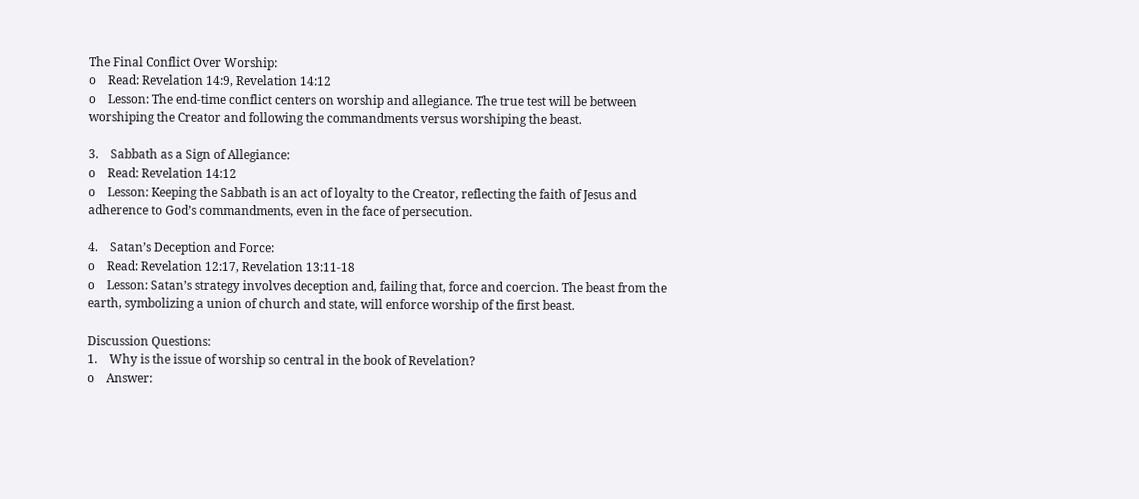The Final Conflict Over Worship:
o    Read: Revelation 14:9, Revelation 14:12
o    Lesson: The end-time conflict centers on worship and allegiance. The true test will be between worshiping the Creator and following the commandments versus worshiping the beast.

3.    Sabbath as a Sign of Allegiance:
o    Read: Revelation 14:12
o    Lesson: Keeping the Sabbath is an act of loyalty to the Creator, reflecting the faith of Jesus and adherence to God’s commandments, even in the face of persecution.

4.    Satan’s Deception and Force:
o    Read: Revelation 12:17, Revelation 13:11-18
o    Lesson: Satan’s strategy involves deception and, failing that, force and coercion. The beast from the earth, symbolizing a union of church and state, will enforce worship of the first beast.

Discussion Questions:
1.    Why is the issue of worship so central in the book of Revelation?
o    Answer: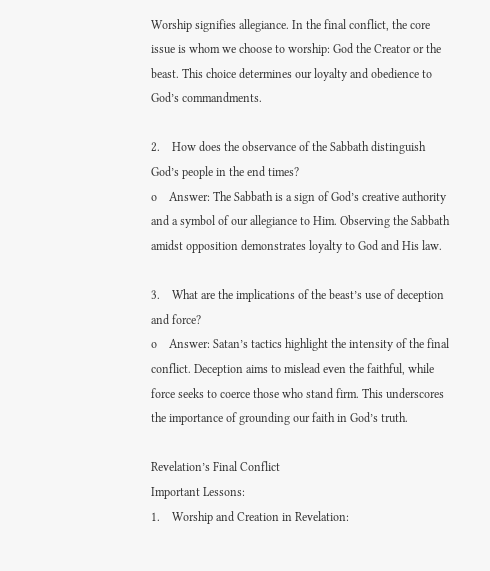Worship signifies allegiance. In the final conflict, the core issue is whom we choose to worship: God the Creator or the beast. This choice determines our loyalty and obedience to God’s commandments.

2.    How does the observance of the Sabbath distinguish God’s people in the end times?
o    Answer: The Sabbath is a sign of God’s creative authority and a symbol of our allegiance to Him. Observing the Sabbath amidst opposition demonstrates loyalty to God and His law.

3.    What are the implications of the beast’s use of deception and force?
o    Answer: Satan’s tactics highlight the intensity of the final conflict. Deception aims to mislead even the faithful, while force seeks to coerce those who stand firm. This underscores the importance of grounding our faith in God’s truth.

Revelation’s Final Conflict
Important Lessons:
1.    Worship and Creation in Revelation: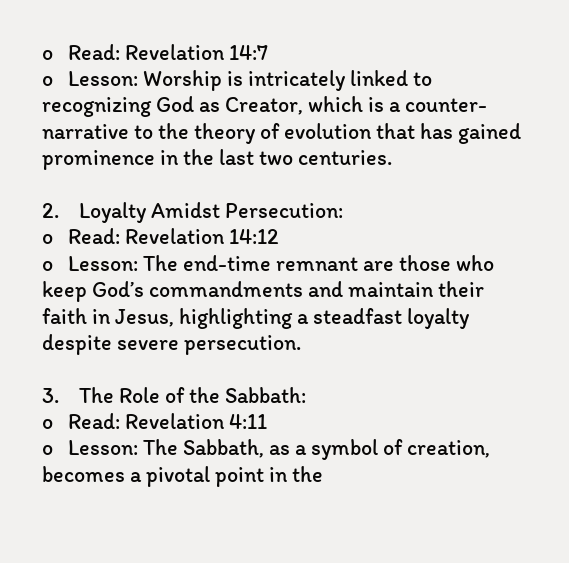o   Read: Revelation 14:7
o   Lesson: Worship is intricately linked to recognizing God as Creator, which is a counter-narrative to the theory of evolution that has gained prominence in the last two centuries.

2.    Loyalty Amidst Persecution:
o   Read: Revelation 14:12
o   Lesson: The end-time remnant are those who keep God’s commandments and maintain their faith in Jesus, highlighting a steadfast loyalty despite severe persecution.

3.    The Role of the Sabbath:
o   Read: Revelation 4:11
o   Lesson: The Sabbath, as a symbol of creation, becomes a pivotal point in the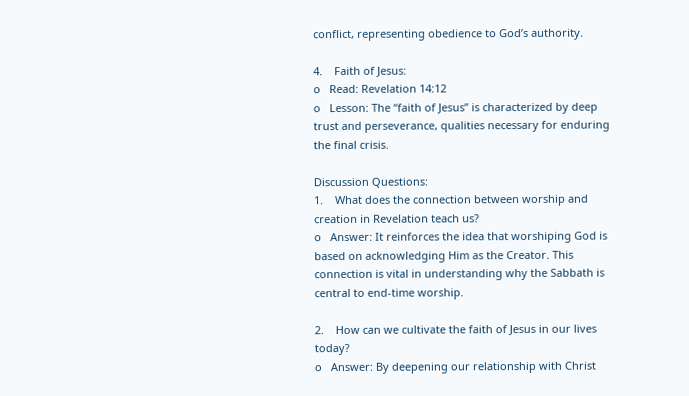conflict, representing obedience to God’s authority.

4.    Faith of Jesus:
o   Read: Revelation 14:12
o   Lesson: The “faith of Jesus” is characterized by deep trust and perseverance, qualities necessary for enduring the final crisis.

Discussion Questions:
1.    What does the connection between worship and creation in Revelation teach us?
o   Answer: It reinforces the idea that worshiping God is based on acknowledging Him as the Creator. This connection is vital in understanding why the Sabbath is central to end-time worship.

2.    How can we cultivate the faith of Jesus in our lives today?
o   Answer: By deepening our relationship with Christ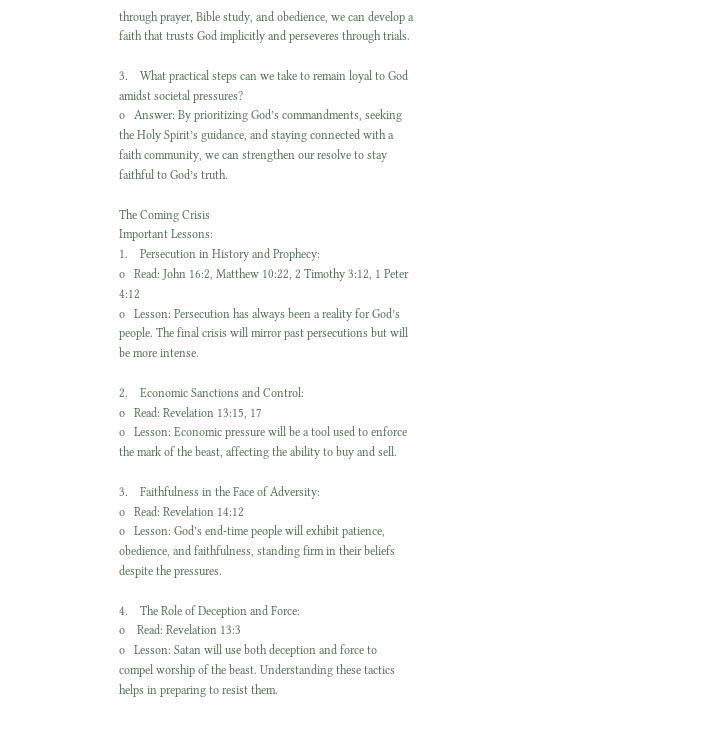through prayer, Bible study, and obedience, we can develop a faith that trusts God implicitly and perseveres through trials.

3.    What practical steps can we take to remain loyal to God amidst societal pressures?
o   Answer: By prioritizing God’s commandments, seeking the Holy Spirit’s guidance, and staying connected with a faith community, we can strengthen our resolve to stay faithful to God’s truth.

The Coming Crisis
Important Lessons:
1.    Persecution in History and Prophecy:
o   Read: John 16:2, Matthew 10:22, 2 Timothy 3:12, 1 Peter 4:12
o   Lesson: Persecution has always been a reality for God’s people. The final crisis will mirror past persecutions but will be more intense.

2.    Economic Sanctions and Control:
o   Read: Revelation 13:15, 17
o   Lesson: Economic pressure will be a tool used to enforce the mark of the beast, affecting the ability to buy and sell.

3.    Faithfulness in the Face of Adversity:
o   Read: Revelation 14:12
o   Lesson: God’s end-time people will exhibit patience, obedience, and faithfulness, standing firm in their beliefs despite the pressures.

4.    The Role of Deception and Force:
o    Read: Revelation 13:3
o   Lesson: Satan will use both deception and force to compel worship of the beast. Understanding these tactics helps in preparing to resist them.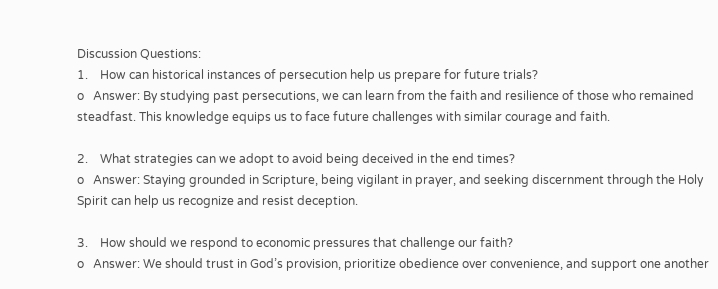Discussion Questions:
1.    How can historical instances of persecution help us prepare for future trials?
o   Answer: By studying past persecutions, we can learn from the faith and resilience of those who remained steadfast. This knowledge equips us to face future challenges with similar courage and faith.

2.    What strategies can we adopt to avoid being deceived in the end times?
o   Answer: Staying grounded in Scripture, being vigilant in prayer, and seeking discernment through the Holy Spirit can help us recognize and resist deception.

3.    How should we respond to economic pressures that challenge our faith?
o   Answer: We should trust in God’s provision, prioritize obedience over convenience, and support one another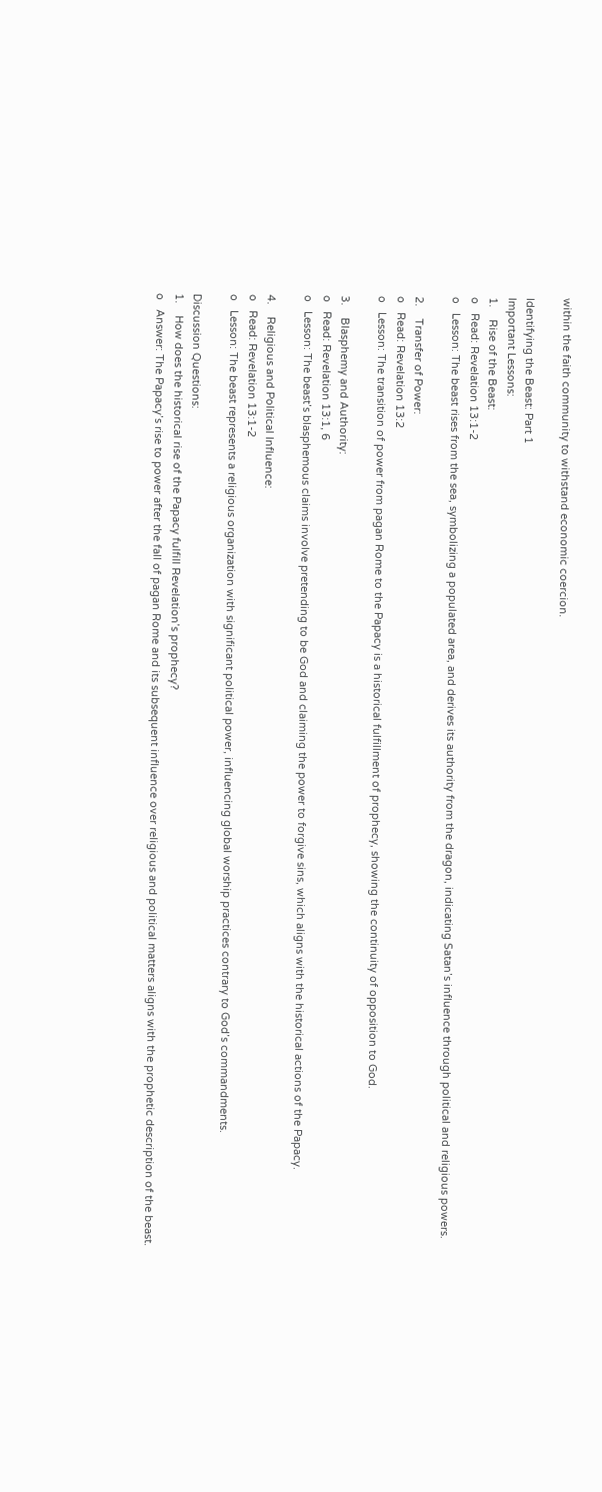within the faith community to withstand economic coercion.

Identifying the Beast: Part 1
Important Lessons:
1.    Rise of the Beast:
o   Read: Revelation 13:1-2
o   Lesson: The beast rises from the sea, symbolizing a populated area, and derives its authority from the dragon, indicating Satan’s influence through political and religious powers.

2.    Transfer of Power:
o   Read: Revelation 13:2
o   Lesson: The transition of power from pagan Rome to the Papacy is a historical fulfillment of prophecy, showing the continuity of opposition to God.

3.    Blasphemy and Authority:
o   Read: Revelation 13:1, 6
o   Lesson: The beast’s blasphemous claims involve pretending to be God and claiming the power to forgive sins, which aligns with the historical actions of the Papacy.

4.    Religious and Political Influence:
o   Read: Revelation 13:1-2
o   Lesson: The beast represents a religious organization with significant political power, influencing global worship practices contrary to God’s commandments.

Discussion Questions:
1.    How does the historical rise of the Papacy fulfill Revelation’s prophecy?
o   Answer: The Papacy’s rise to power after the fall of pagan Rome and its subsequent influence over religious and political matters aligns with the prophetic description of the beast.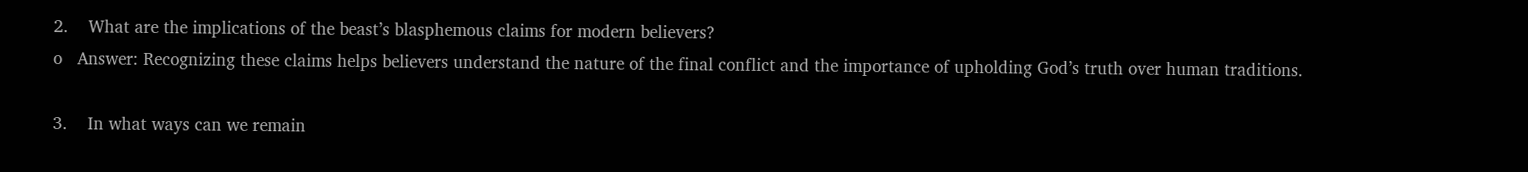2.    What are the implications of the beast’s blasphemous claims for modern believers?
o   Answer: Recognizing these claims helps believers understand the nature of the final conflict and the importance of upholding God’s truth over human traditions.

3.    In what ways can we remain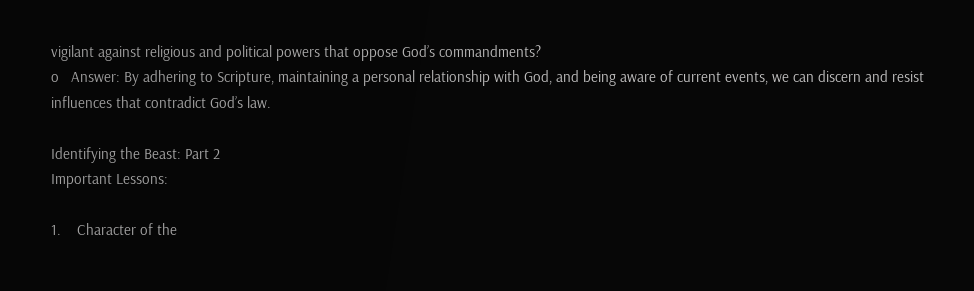vigilant against religious and political powers that oppose God’s commandments?
o   Answer: By adhering to Scripture, maintaining a personal relationship with God, and being aware of current events, we can discern and resist influences that contradict God’s law.

Identifying the Beast: Part 2
Important Lessons:

1.    Character of the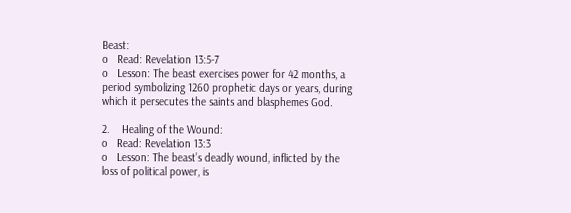Beast:
o   Read: Revelation 13:5-7
o   Lesson: The beast exercises power for 42 months, a period symbolizing 1260 prophetic days or years, during which it persecutes the saints and blasphemes God.

2.    Healing of the Wound:
o   Read: Revelation 13:3
o   Lesson: The beast’s deadly wound, inflicted by the loss of political power, is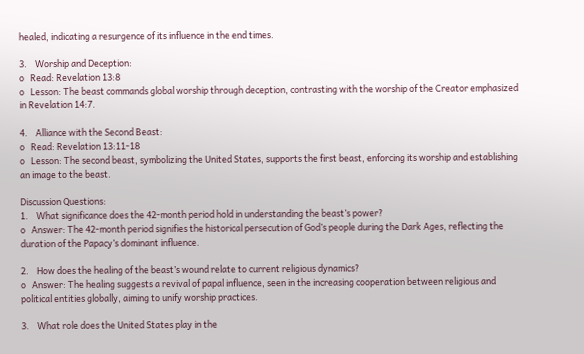healed, indicating a resurgence of its influence in the end times.

3.    Worship and Deception:
o   Read: Revelation 13:8
o   Lesson: The beast commands global worship through deception, contrasting with the worship of the Creator emphasized in Revelation 14:7.

4.    Alliance with the Second Beast:
o   Read: Revelation 13:11-18
o   Lesson: The second beast, symbolizing the United States, supports the first beast, enforcing its worship and establishing an image to the beast.

Discussion Questions:
1.    What significance does the 42-month period hold in understanding the beast’s power?
o   Answer: The 42-month period signifies the historical persecution of God’s people during the Dark Ages, reflecting the duration of the Papacy’s dominant influence.

2.    How does the healing of the beast’s wound relate to current religious dynamics?
o   Answer: The healing suggests a revival of papal influence, seen in the increasing cooperation between religious and political entities globally, aiming to unify worship practices.

3.    What role does the United States play in the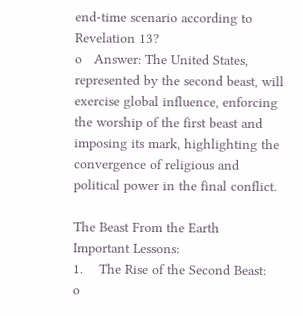end-time scenario according to Revelation 13?
o   Answer: The United States, represented by the second beast, will exercise global influence, enforcing the worship of the first beast and imposing its mark, highlighting the convergence of religious and political power in the final conflict.

The Beast From the Earth
Important Lessons:
1.    The Rise of the Second Beast:
o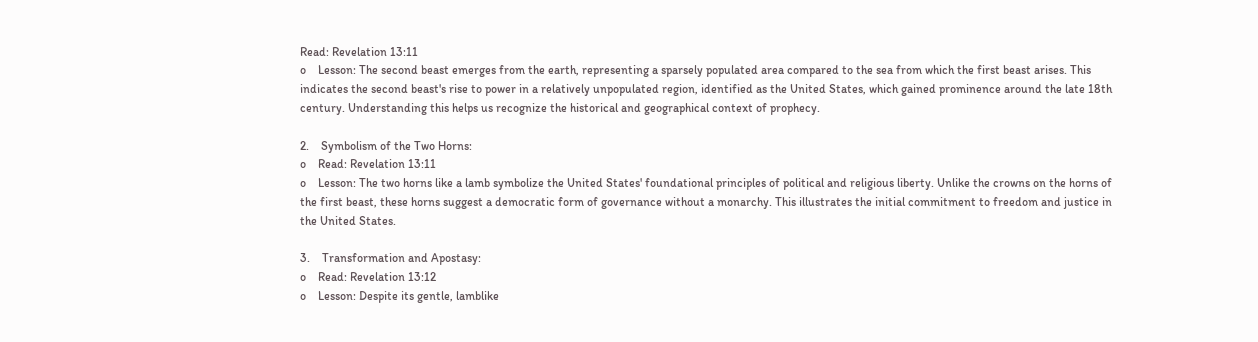Read: Revelation 13:11
o    Lesson: The second beast emerges from the earth, representing a sparsely populated area compared to the sea from which the first beast arises. This indicates the second beast's rise to power in a relatively unpopulated region, identified as the United States, which gained prominence around the late 18th century. Understanding this helps us recognize the historical and geographical context of prophecy.

2.    Symbolism of the Two Horns:
o    Read: Revelation 13:11
o    Lesson: The two horns like a lamb symbolize the United States' foundational principles of political and religious liberty. Unlike the crowns on the horns of the first beast, these horns suggest a democratic form of governance without a monarchy. This illustrates the initial commitment to freedom and justice in the United States.

3.    Transformation and Apostasy:
o    Read: Revelation 13:12
o    Lesson: Despite its gentle, lamblike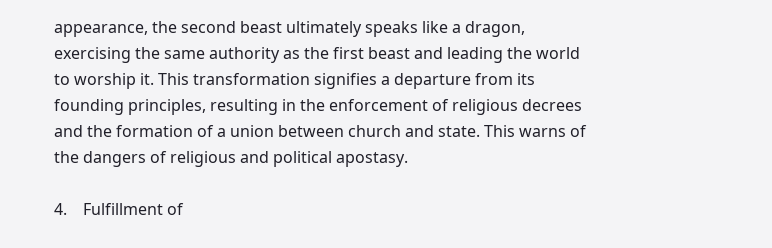appearance, the second beast ultimately speaks like a dragon, exercising the same authority as the first beast and leading the world to worship it. This transformation signifies a departure from its founding principles, resulting in the enforcement of religious decrees and the formation of a union between church and state. This warns of the dangers of religious and political apostasy.

4.    Fulfillment of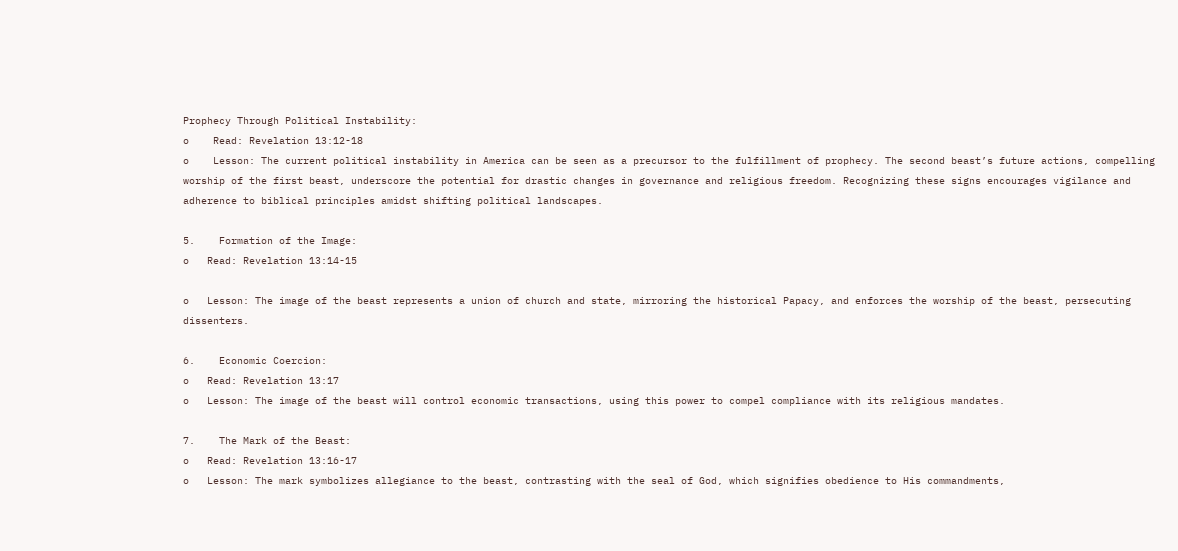Prophecy Through Political Instability:
o    Read: Revelation 13:12-18
o    Lesson: The current political instability in America can be seen as a precursor to the fulfillment of prophecy. The second beast’s future actions, compelling worship of the first beast, underscore the potential for drastic changes in governance and religious freedom. Recognizing these signs encourages vigilance and adherence to biblical principles amidst shifting political landscapes.

5.    Formation of the Image:
o   Read: Revelation 13:14-15

o   Lesson: The image of the beast represents a union of church and state, mirroring the historical Papacy, and enforces the worship of the beast, persecuting dissenters.

6.    Economic Coercion:
o   Read: Revelation 13:17
o   Lesson: The image of the beast will control economic transactions, using this power to compel compliance with its religious mandates.

7.    The Mark of the Beast:
o   Read: Revelation 13:16-17
o   Lesson: The mark symbolizes allegiance to the beast, contrasting with the seal of God, which signifies obedience to His commandments,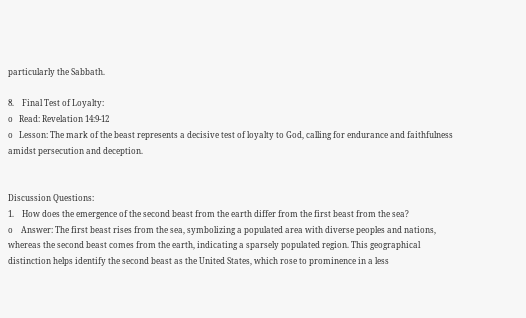particularly the Sabbath.

8.    Final Test of Loyalty:
o   Read: Revelation 14:9-12
o   Lesson: The mark of the beast represents a decisive test of loyalty to God, calling for endurance and faithfulness amidst persecution and deception.


Discussion Questions:
1.    How does the emergence of the second beast from the earth differ from the first beast from the sea?
o    Answer: The first beast rises from the sea, symbolizing a populated area with diverse peoples and nations, whereas the second beast comes from the earth, indicating a sparsely populated region. This geographical distinction helps identify the second beast as the United States, which rose to prominence in a less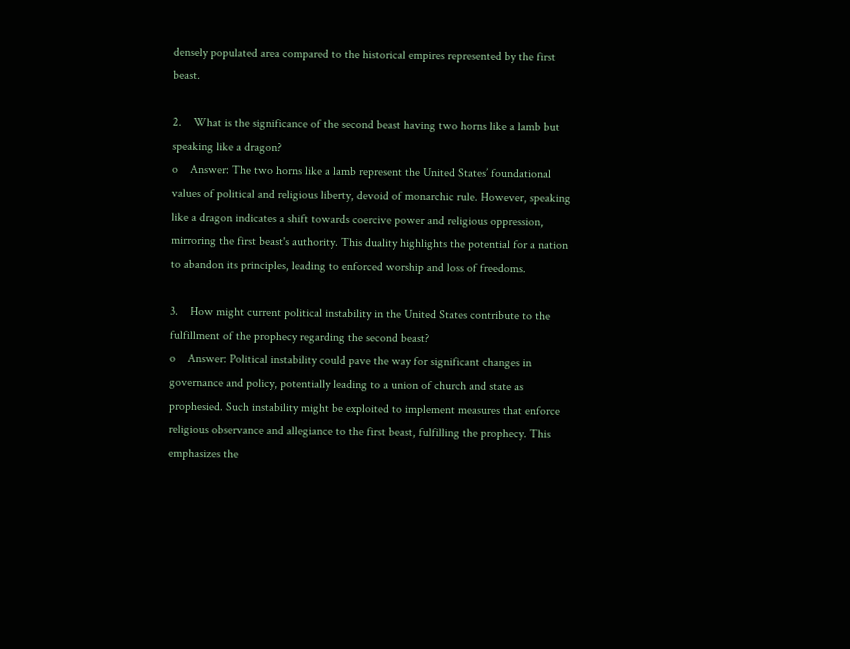densely populated area compared to the historical empires represented by the first beast.

2.    What is the significance of the second beast having two horns like a lamb but speaking like a dragon?
o    Answer: The two horns like a lamb represent the United States’ foundational values of political and religious liberty, devoid of monarchic rule. However, speaking like a dragon indicates a shift towards coercive power and religious oppression, mirroring the first beast's authority. This duality highlights the potential for a nation to abandon its principles, leading to enforced worship and loss of freedoms.

3.    How might current political instability in the United States contribute to the fulfillment of the prophecy regarding the second beast?
o    Answer: Political instability could pave the way for significant changes in governance and policy, potentially leading to a union of church and state as prophesied. Such instability might be exploited to implement measures that enforce religious observance and allegiance to the first beast, fulfilling the prophecy. This emphasizes the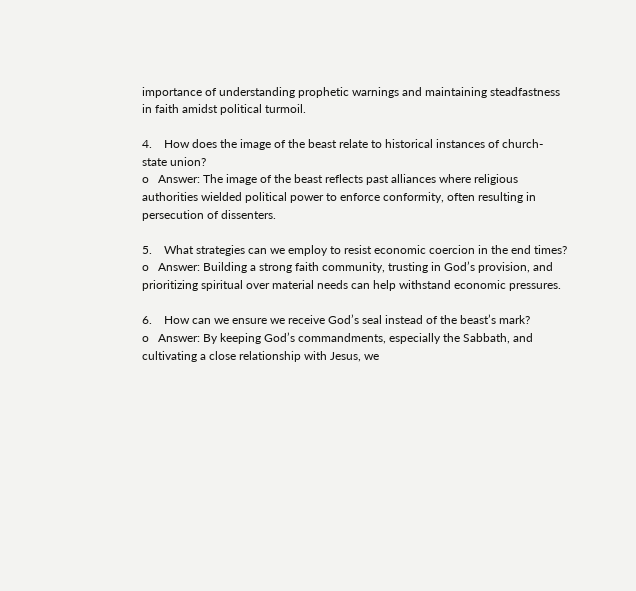importance of understanding prophetic warnings and maintaining steadfastness in faith amidst political turmoil.

4.    How does the image of the beast relate to historical instances of church-state union?
o   Answer: The image of the beast reflects past alliances where religious authorities wielded political power to enforce conformity, often resulting in persecution of dissenters.

5.    What strategies can we employ to resist economic coercion in the end times?
o   Answer: Building a strong faith community, trusting in God’s provision, and prioritizing spiritual over material needs can help withstand economic pressures.

6.    How can we ensure we receive God’s seal instead of the beast’s mark?
o   Answer: By keeping God’s commandments, especially the Sabbath, and cultivating a close relationship with Jesus, we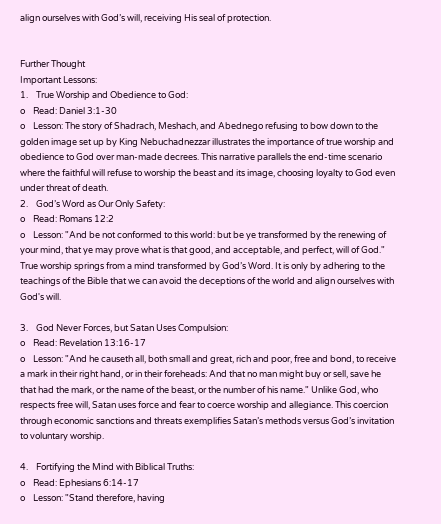align ourselves with God’s will, receiving His seal of protection.


Further Thought
Important Lessons:
1.    True Worship and Obedience to God:
o    Read: Daniel 3:1-30
o    Lesson: The story of Shadrach, Meshach, and Abednego refusing to bow down to the golden image set up by King Nebuchadnezzar illustrates the importance of true worship and obedience to God over man-made decrees. This narrative parallels the end-time scenario where the faithful will refuse to worship the beast and its image, choosing loyalty to God even under threat of death.
2.    God’s Word as Our Only Safety:
o    Read: Romans 12:2
o    Lesson: "And be not conformed to this world: but be ye transformed by the renewing of your mind, that ye may prove what is that good, and acceptable, and perfect, will of God." True worship springs from a mind transformed by God’s Word. It is only by adhering to the teachings of the Bible that we can avoid the deceptions of the world and align ourselves with God's will.

3.    God Never Forces, but Satan Uses Compulsion:
o    Read: Revelation 13:16-17
o    Lesson: "And he causeth all, both small and great, rich and poor, free and bond, to receive a mark in their right hand, or in their foreheads: And that no man might buy or sell, save he that had the mark, or the name of the beast, or the number of his name." Unlike God, who respects free will, Satan uses force and fear to coerce worship and allegiance. This coercion through economic sanctions and threats exemplifies Satan’s methods versus God’s invitation to voluntary worship.

4.    Fortifying the Mind with Biblical Truths:
o    Read: Ephesians 6:14-17
o    Lesson: "Stand therefore, having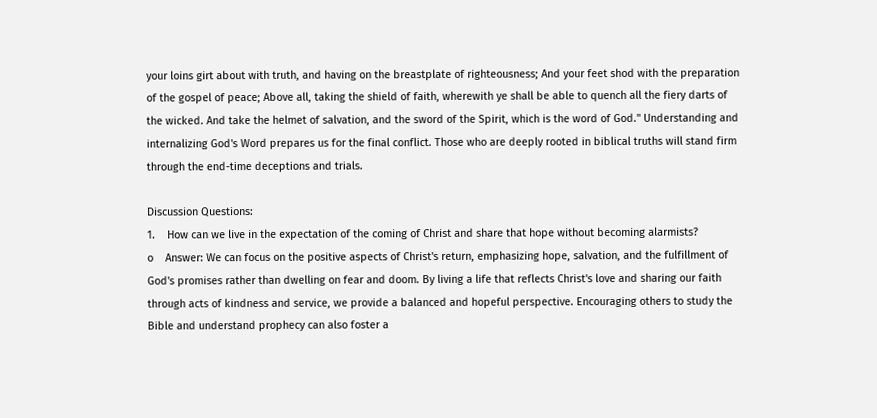your loins girt about with truth, and having on the breastplate of righteousness; And your feet shod with the preparation of the gospel of peace; Above all, taking the shield of faith, wherewith ye shall be able to quench all the fiery darts of the wicked. And take the helmet of salvation, and the sword of the Spirit, which is the word of God." Understanding and internalizing God's Word prepares us for the final conflict. Those who are deeply rooted in biblical truths will stand firm through the end-time deceptions and trials.

Discussion Questions:
1.    How can we live in the expectation of the coming of Christ and share that hope without becoming alarmists?
o    Answer: We can focus on the positive aspects of Christ's return, emphasizing hope, salvation, and the fulfillment of God's promises rather than dwelling on fear and doom. By living a life that reflects Christ's love and sharing our faith through acts of kindness and service, we provide a balanced and hopeful perspective. Encouraging others to study the Bible and understand prophecy can also foster a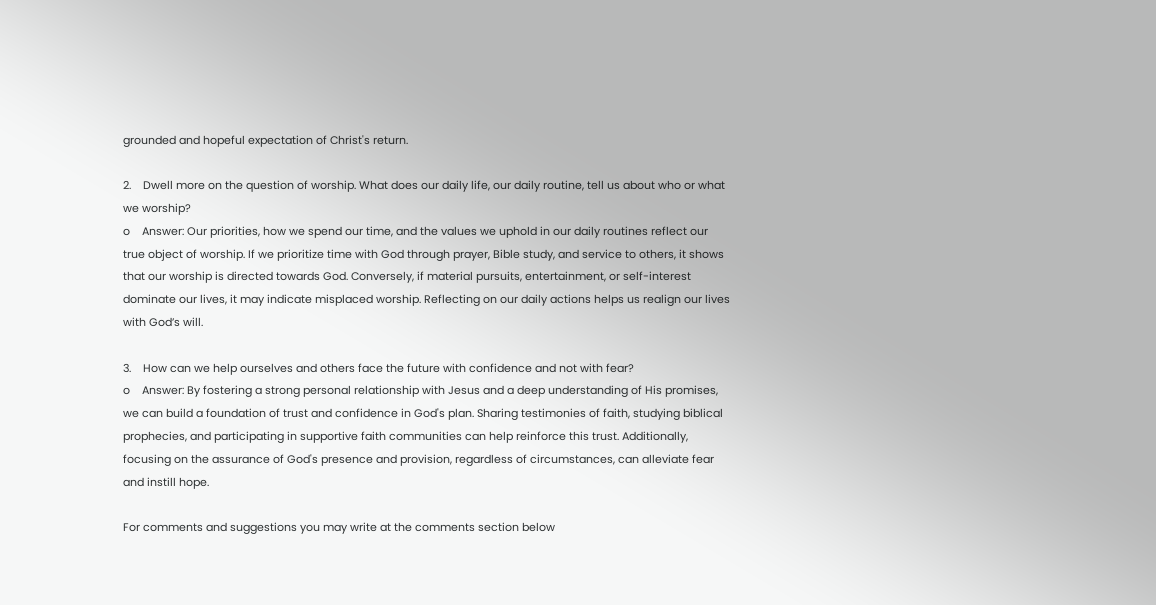grounded and hopeful expectation of Christ's return.

2.    Dwell more on the question of worship. What does our daily life, our daily routine, tell us about who or what we worship?
o    Answer: Our priorities, how we spend our time, and the values we uphold in our daily routines reflect our true object of worship. If we prioritize time with God through prayer, Bible study, and service to others, it shows that our worship is directed towards God. Conversely, if material pursuits, entertainment, or self-interest dominate our lives, it may indicate misplaced worship. Reflecting on our daily actions helps us realign our lives with God’s will.

3.    How can we help ourselves and others face the future with confidence and not with fear?
o    Answer: By fostering a strong personal relationship with Jesus and a deep understanding of His promises, we can build a foundation of trust and confidence in God's plan. Sharing testimonies of faith, studying biblical prophecies, and participating in supportive faith communities can help reinforce this trust. Additionally, focusing on the assurance of God's presence and provision, regardless of circumstances, can alleviate fear and instill hope.

For comments and suggestions you may write at the comments section below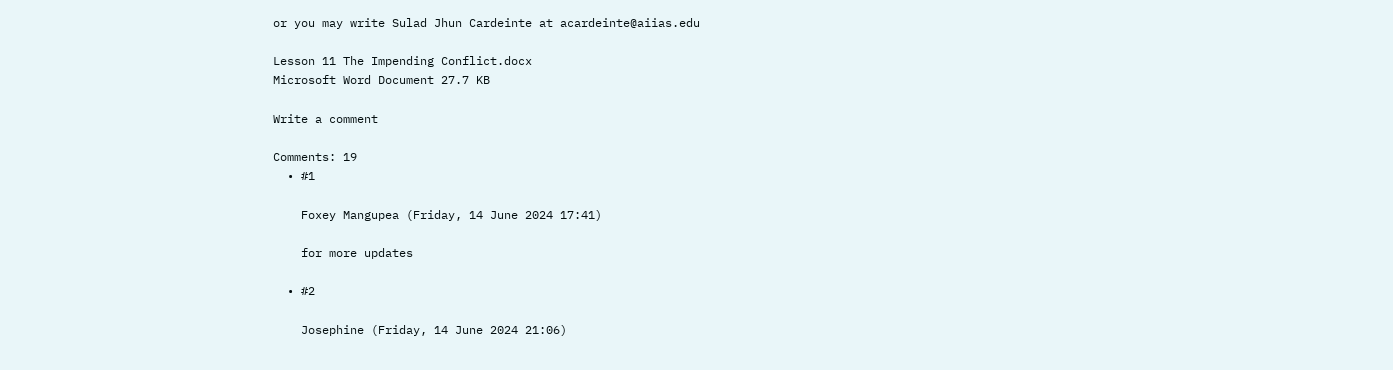or you may write Sulad Jhun Cardeinte at acardeinte@aiias.edu

Lesson 11 The Impending Conflict.docx
Microsoft Word Document 27.7 KB

Write a comment

Comments: 19
  • #1

    Foxey Mangupea (Friday, 14 June 2024 17:41)

    for more updates

  • #2

    Josephine (Friday, 14 June 2024 21:06)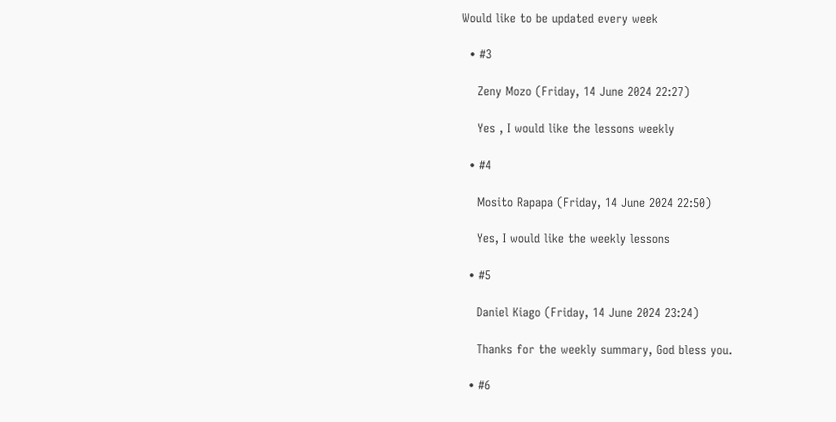Would like to be updated every week

  • #3

    Zeny Mozo (Friday, 14 June 2024 22:27)

    Yes , I would like the lessons weekly

  • #4

    Mosito Rapapa (Friday, 14 June 2024 22:50)

    Yes, I would like the weekly lessons

  • #5

    Daniel Kiago (Friday, 14 June 2024 23:24)

    Thanks for the weekly summary, God bless you.

  • #6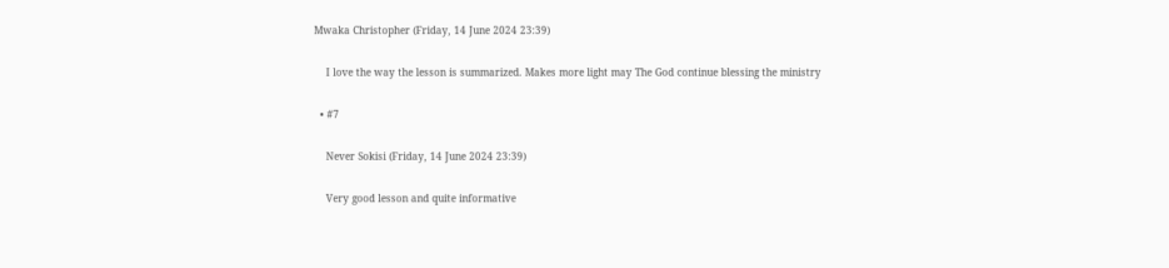Mwaka Christopher (Friday, 14 June 2024 23:39)

    I love the way the lesson is summarized. Makes more light may The God continue blessing the ministry

  • #7

    Never Sokisi (Friday, 14 June 2024 23:39)

    Very good lesson and quite informative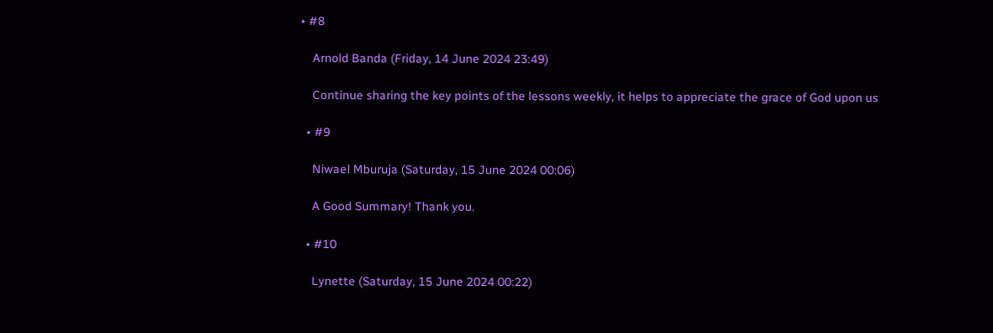• #8

    Arnold Banda (Friday, 14 June 2024 23:49)

    Continue sharing the key points of the lessons weekly, it helps to appreciate the grace of God upon us

  • #9

    Niwael Mburuja (Saturday, 15 June 2024 00:06)

    A Good Summary! Thank you.

  • #10

    Lynette (Saturday, 15 June 2024 00:22)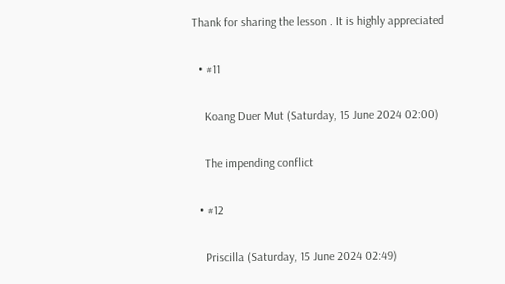Thank for sharing the lesson . It is highly appreciated

  • #11

    Koang Duer Mut (Saturday, 15 June 2024 02:00)

    The impending conflict

  • #12

    Priscilla (Saturday, 15 June 2024 02:49)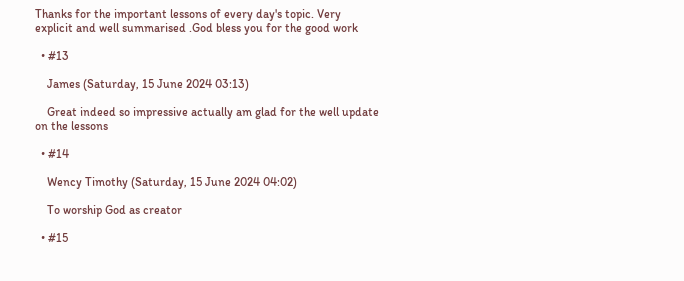Thanks for the important lessons of every day's topic. Very explicit and well summarised .God bless you for the good work

  • #13

    James (Saturday, 15 June 2024 03:13)

    Great indeed so impressive actually am glad for the well update on the lessons

  • #14

    Wency Timothy (Saturday, 15 June 2024 04:02)

    To worship God as creator

  • #15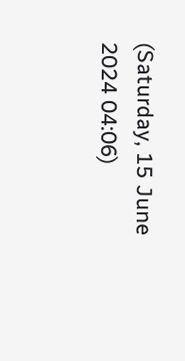(Saturday, 15 June 2024 04:06)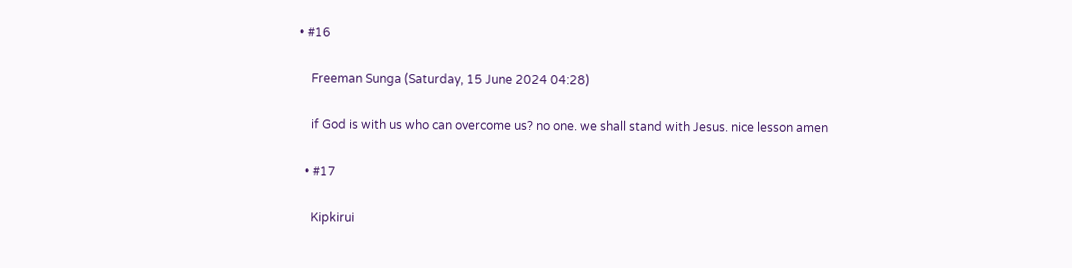• #16

    Freeman Sunga (Saturday, 15 June 2024 04:28)

    if God is with us who can overcome us? no one. we shall stand with Jesus. nice lesson amen

  • #17

    Kipkirui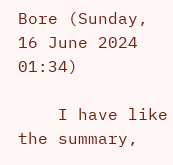Bore (Sunday, 16 June 2024 01:34)

    I have like the summary,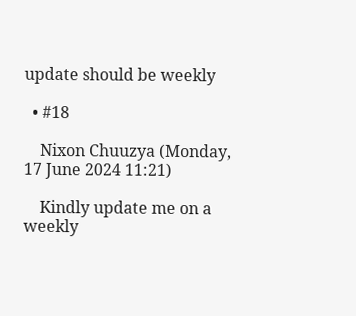update should be weekly

  • #18

    Nixon Chuuzya (Monday, 17 June 2024 11:21)

    Kindly update me on a weekly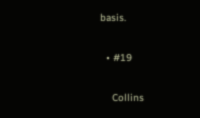basis.

  • #19

    Collins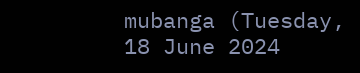mubanga (Tuesday, 18 June 2024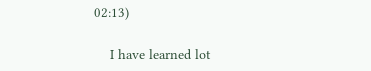02:13)

    I have learned lot